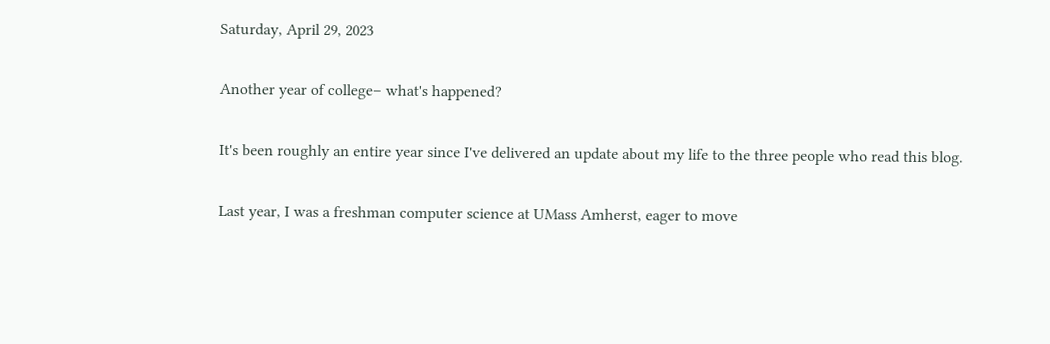Saturday, April 29, 2023

Another year of college– what's happened?

It's been roughly an entire year since I've delivered an update about my life to the three people who read this blog.

Last year, I was a freshman computer science at UMass Amherst, eager to move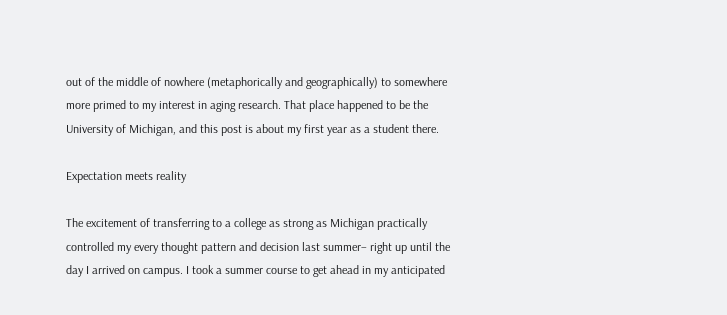out of the middle of nowhere (metaphorically and geographically) to somewhere more primed to my interest in aging research. That place happened to be the University of Michigan, and this post is about my first year as a student there.

Expectation meets reality

The excitement of transferring to a college as strong as Michigan practically controlled my every thought pattern and decision last summer– right up until the day I arrived on campus. I took a summer course to get ahead in my anticipated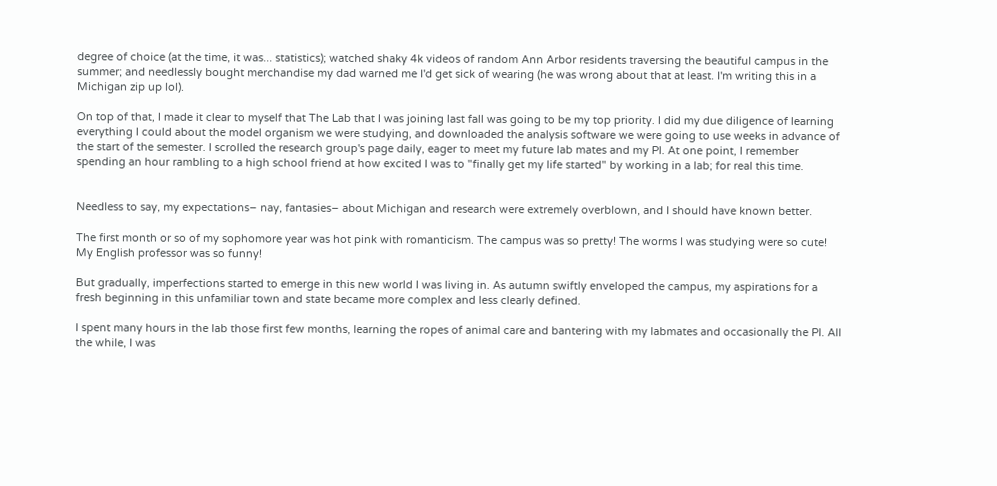degree of choice (at the time, it was... statistics); watched shaky 4k videos of random Ann Arbor residents traversing the beautiful campus in the summer; and needlessly bought merchandise my dad warned me I'd get sick of wearing (he was wrong about that at least. I'm writing this in a Michigan zip up lol).

On top of that, I made it clear to myself that The Lab that I was joining last fall was going to be my top priority. I did my due diligence of learning everything I could about the model organism we were studying, and downloaded the analysis software we were going to use weeks in advance of the start of the semester. I scrolled the research group's page daily, eager to meet my future lab mates and my PI. At one point, I remember spending an hour rambling to a high school friend at how excited I was to "finally get my life started" by working in a lab; for real this time.


Needless to say, my expectations– nay, fantasies– about Michigan and research were extremely overblown, and I should have known better.

The first month or so of my sophomore year was hot pink with romanticism. The campus was so pretty! The worms I was studying were so cute! My English professor was so funny!

But gradually, imperfections started to emerge in this new world I was living in. As autumn swiftly enveloped the campus, my aspirations for a fresh beginning in this unfamiliar town and state became more complex and less clearly defined.

I spent many hours in the lab those first few months, learning the ropes of animal care and bantering with my labmates and occasionally the PI. All the while, I was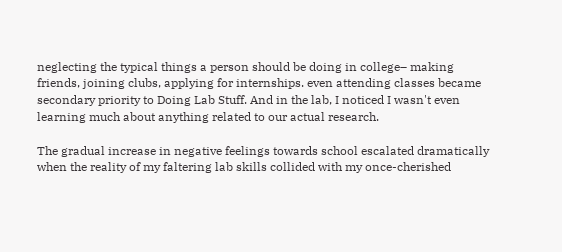neglecting the typical things a person should be doing in college– making friends, joining clubs, applying for internships. even attending classes became secondary priority to Doing Lab Stuff. And in the lab, I noticed I wasn't even learning much about anything related to our actual research.

The gradual increase in negative feelings towards school escalated dramatically when the reality of my faltering lab skills collided with my once-cherished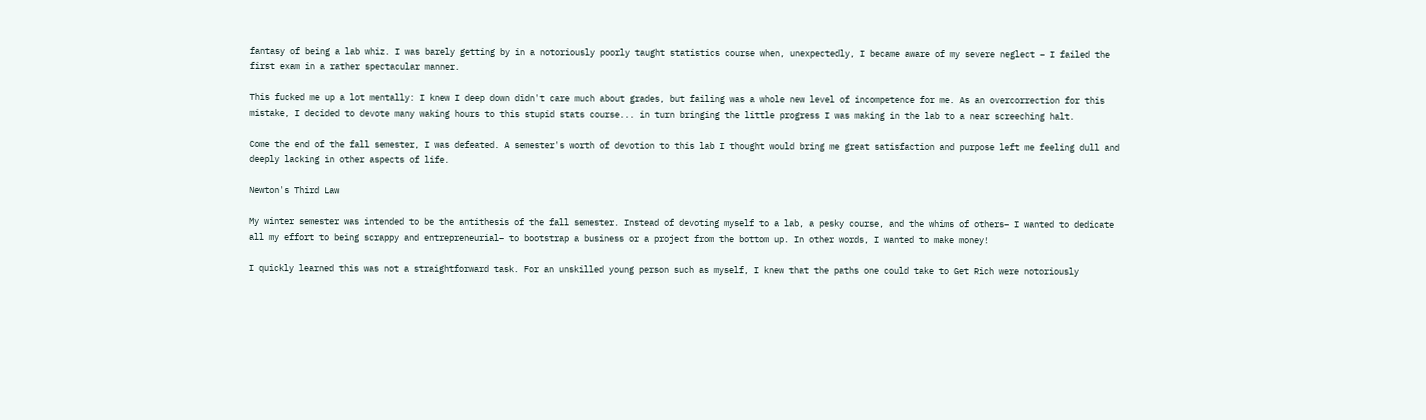fantasy of being a lab whiz. I was barely getting by in a notoriously poorly taught statistics course when, unexpectedly, I became aware of my severe neglect – I failed the first exam in a rather spectacular manner.

This fucked me up a lot mentally: I knew I deep down didn't care much about grades, but failing was a whole new level of incompetence for me. As an overcorrection for this mistake, I decided to devote many waking hours to this stupid stats course... in turn bringing the little progress I was making in the lab to a near screeching halt.

Come the end of the fall semester, I was defeated. A semester's worth of devotion to this lab I thought would bring me great satisfaction and purpose left me feeling dull and deeply lacking in other aspects of life.

Newton's Third Law

My winter semester was intended to be the antithesis of the fall semester. Instead of devoting myself to a lab, a pesky course, and the whims of others– I wanted to dedicate all my effort to being scrappy and entrepreneurial– to bootstrap a business or a project from the bottom up. In other words, I wanted to make money!

I quickly learned this was not a straightforward task. For an unskilled young person such as myself, I knew that the paths one could take to Get Rich were notoriously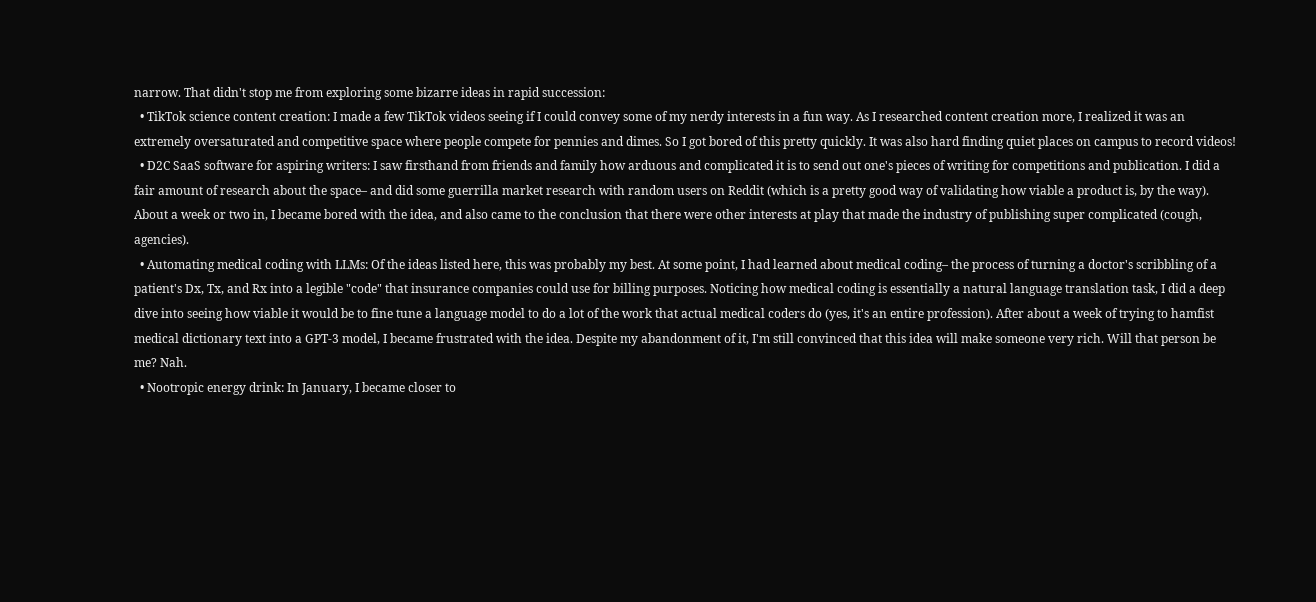narrow. That didn't stop me from exploring some bizarre ideas in rapid succession:
  • TikTok science content creation: I made a few TikTok videos seeing if I could convey some of my nerdy interests in a fun way. As I researched content creation more, I realized it was an extremely oversaturated and competitive space where people compete for pennies and dimes. So I got bored of this pretty quickly. It was also hard finding quiet places on campus to record videos!
  • D2C SaaS software for aspiring writers: I saw firsthand from friends and family how arduous and complicated it is to send out one's pieces of writing for competitions and publication. I did a fair amount of research about the space– and did some guerrilla market research with random users on Reddit (which is a pretty good way of validating how viable a product is, by the way). About a week or two in, I became bored with the idea, and also came to the conclusion that there were other interests at play that made the industry of publishing super complicated (cough, agencies).
  • Automating medical coding with LLMs: Of the ideas listed here, this was probably my best. At some point, I had learned about medical coding– the process of turning a doctor's scribbling of a patient's Dx, Tx, and Rx into a legible "code" that insurance companies could use for billing purposes. Noticing how medical coding is essentially a natural language translation task, I did a deep dive into seeing how viable it would be to fine tune a language model to do a lot of the work that actual medical coders do (yes, it's an entire profession). After about a week of trying to hamfist medical dictionary text into a GPT-3 model, I became frustrated with the idea. Despite my abandonment of it, I'm still convinced that this idea will make someone very rich. Will that person be me? Nah.
  • Nootropic energy drink: In January, I became closer to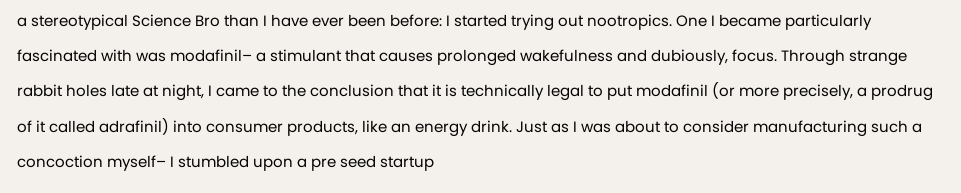a stereotypical Science Bro than I have ever been before: I started trying out nootropics. One I became particularly fascinated with was modafinil– a stimulant that causes prolonged wakefulness and dubiously, focus. Through strange rabbit holes late at night, I came to the conclusion that it is technically legal to put modafinil (or more precisely, a prodrug of it called adrafinil) into consumer products, like an energy drink. Just as I was about to consider manufacturing such a concoction myself– I stumbled upon a pre seed startup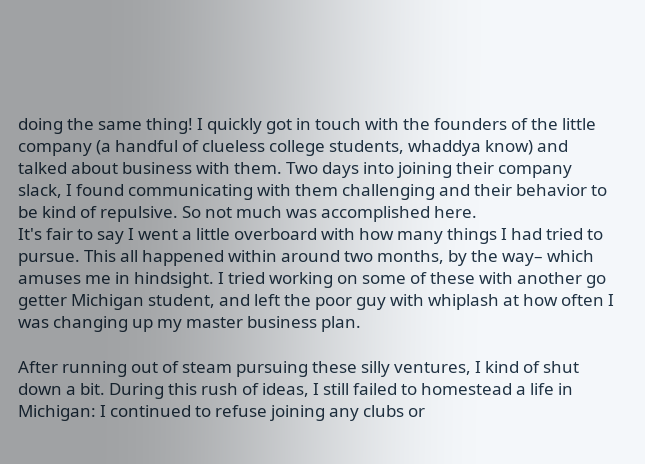doing the same thing! I quickly got in touch with the founders of the little company (a handful of clueless college students, whaddya know) and talked about business with them. Two days into joining their company slack, I found communicating with them challenging and their behavior to be kind of repulsive. So not much was accomplished here.
It's fair to say I went a little overboard with how many things I had tried to pursue. This all happened within around two months, by the way– which amuses me in hindsight. I tried working on some of these with another go getter Michigan student, and left the poor guy with whiplash at how often I was changing up my master business plan.

After running out of steam pursuing these silly ventures, I kind of shut down a bit. During this rush of ideas, I still failed to homestead a life in Michigan: I continued to refuse joining any clubs or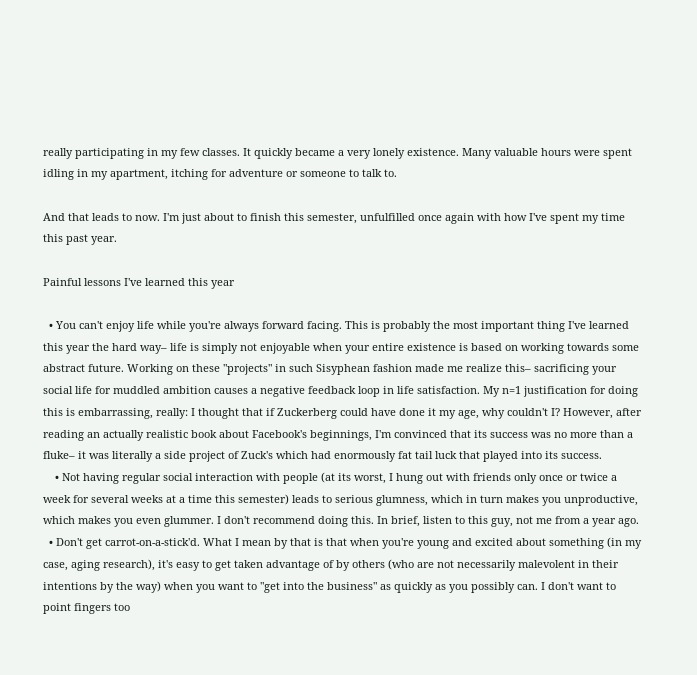really participating in my few classes. It quickly became a very lonely existence. Many valuable hours were spent idling in my apartment, itching for adventure or someone to talk to.

And that leads to now. I'm just about to finish this semester, unfulfilled once again with how I've spent my time this past year.

Painful lessons I've learned this year

  • You can't enjoy life while you're always forward facing. This is probably the most important thing I've learned this year the hard way– life is simply not enjoyable when your entire existence is based on working towards some abstract future. Working on these "projects" in such Sisyphean fashion made me realize this– sacrificing your social life for muddled ambition causes a negative feedback loop in life satisfaction. My n=1 justification for doing this is embarrassing, really: I thought that if Zuckerberg could have done it my age, why couldn't I? However, after reading an actually realistic book about Facebook's beginnings, I'm convinced that its success was no more than a fluke– it was literally a side project of Zuck's which had enormously fat tail luck that played into its success.
    • Not having regular social interaction with people (at its worst, I hung out with friends only once or twice a week for several weeks at a time this semester) leads to serious glumness, which in turn makes you unproductive, which makes you even glummer. I don't recommend doing this. In brief, listen to this guy, not me from a year ago.
  • Don't get carrot-on-a-stick'd. What I mean by that is that when you're young and excited about something (in my case, aging research), it's easy to get taken advantage of by others (who are not necessarily malevolent in their intentions by the way) when you want to "get into the business" as quickly as you possibly can. I don't want to point fingers too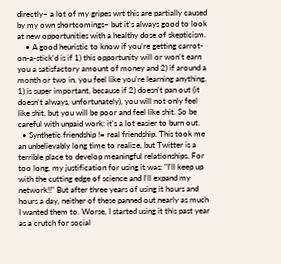directly– a lot of my gripes wrt this are partially caused by my own shortcomings– but it's always good to look at new opportunities with a healthy dose of skepticism.
    • A good heuristic to know if you're getting carrot-on-a-stick'd is if 1) this opportunity will or won't earn you a satisfactory amount of money and 2) if around a month or two in, you feel like you're learning anything. 1) is super important, because if 2) doesn't pan out (it doesn't always, unfortunately), you will not only feel like shit, but you will be poor and feel like shit. So be careful with unpaid work: it's a lot easier to burn out.
  • Synthetic friendship != real friendship. This took me an unbelievably long time to realize, but Twitter is a terrible place to develop meaningful relationships. For too long, my justification for using it was: "I'll keep up with the cutting edge of science and I'll expand my network!!" But after three years of using it hours and hours a day, neither of these panned out nearly as much I wanted them to. Worse, I started using it this past year as a crutch for social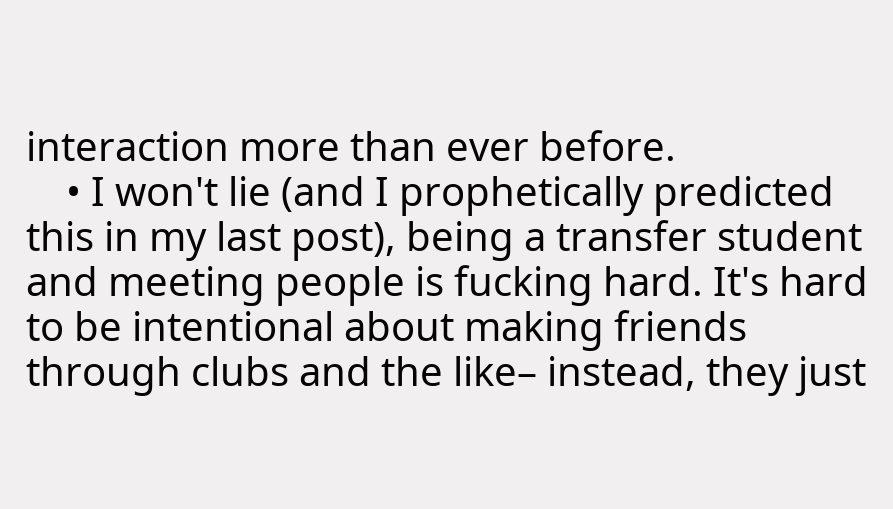interaction more than ever before.
    • I won't lie (and I prophetically predicted this in my last post), being a transfer student and meeting people is fucking hard. It's hard to be intentional about making friends through clubs and the like– instead, they just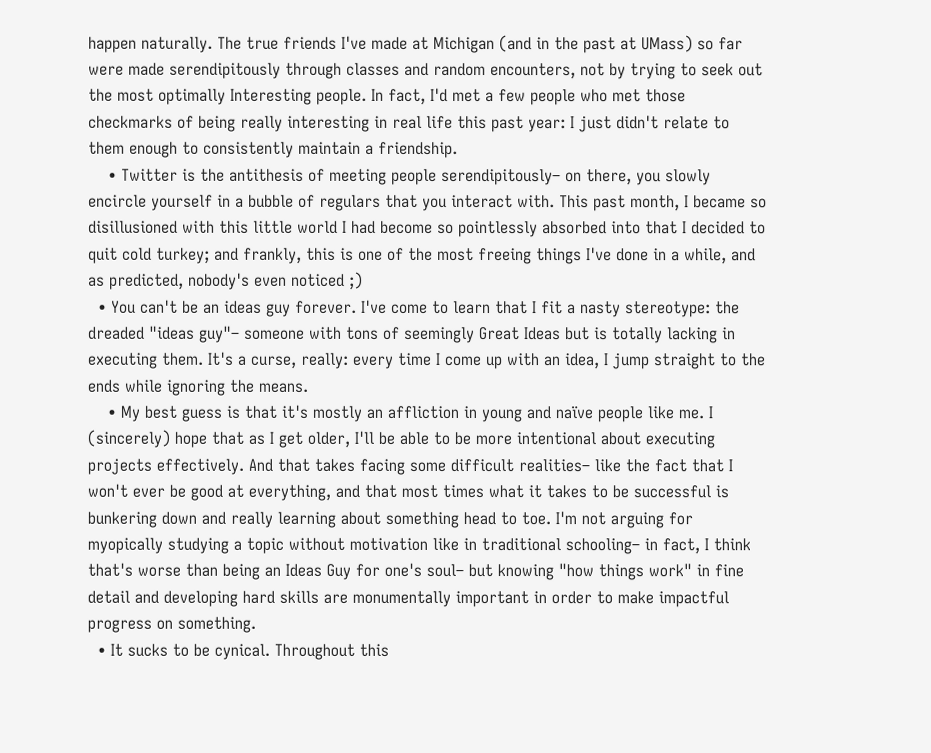happen naturally. The true friends I've made at Michigan (and in the past at UMass) so far were made serendipitously through classes and random encounters, not by trying to seek out the most optimally Interesting people. In fact, I'd met a few people who met those checkmarks of being really interesting in real life this past year: I just didn't relate to them enough to consistently maintain a friendship.
    • Twitter is the antithesis of meeting people serendipitously– on there, you slowly encircle yourself in a bubble of regulars that you interact with. This past month, I became so disillusioned with this little world I had become so pointlessly absorbed into that I decided to quit cold turkey; and frankly, this is one of the most freeing things I've done in a while, and as predicted, nobody's even noticed ;)
  • You can't be an ideas guy forever. I've come to learn that I fit a nasty stereotype: the dreaded "ideas guy"– someone with tons of seemingly Great Ideas but is totally lacking in executing them. It's a curse, really: every time I come up with an idea, I jump straight to the ends while ignoring the means.
    • My best guess is that it's mostly an affliction in young and naïve people like me. I (sincerely) hope that as I get older, I'll be able to be more intentional about executing projects effectively. And that takes facing some difficult realities– like the fact that I won't ever be good at everything, and that most times what it takes to be successful is bunkering down and really learning about something head to toe. I'm not arguing for myopically studying a topic without motivation like in traditional schooling– in fact, I think that's worse than being an Ideas Guy for one's soul– but knowing "how things work" in fine detail and developing hard skills are monumentally important in order to make impactful progress on something.
  • It sucks to be cynical. Throughout this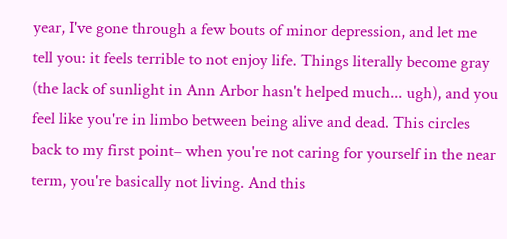year, I've gone through a few bouts of minor depression, and let me tell you: it feels terrible to not enjoy life. Things literally become gray (the lack of sunlight in Ann Arbor hasn't helped much... ugh), and you feel like you're in limbo between being alive and dead. This circles back to my first point– when you're not caring for yourself in the near term, you're basically not living. And this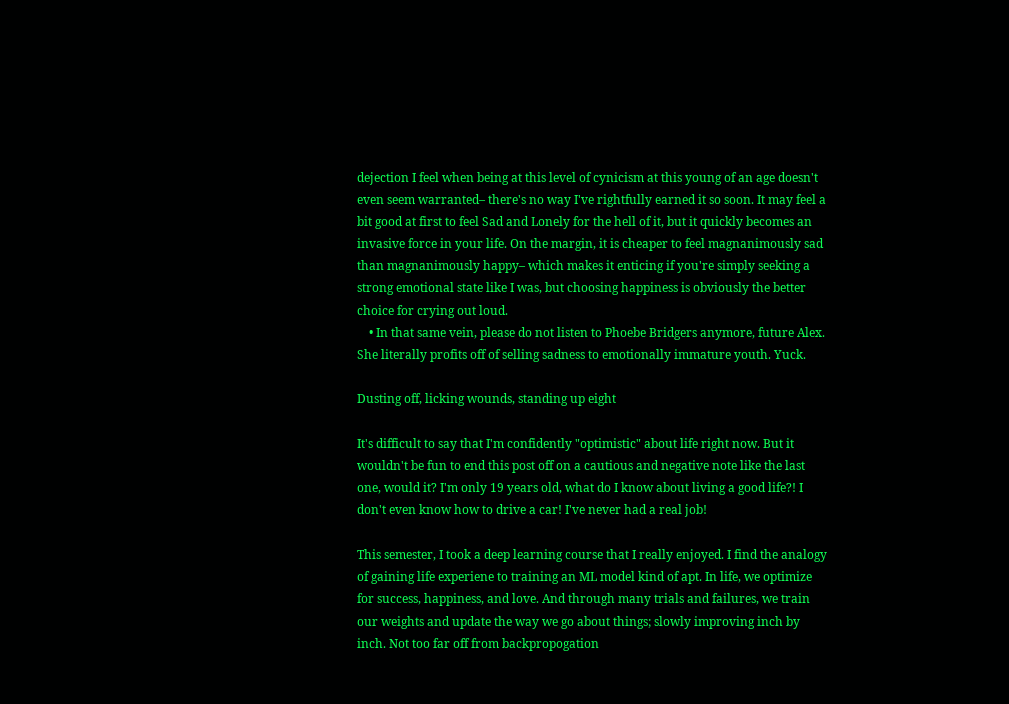dejection I feel when being at this level of cynicism at this young of an age doesn't even seem warranted– there's no way I've rightfully earned it so soon. It may feel a bit good at first to feel Sad and Lonely for the hell of it, but it quickly becomes an invasive force in your life. On the margin, it is cheaper to feel magnanimously sad than magnanimously happy– which makes it enticing if you're simply seeking a strong emotional state like I was, but choosing happiness is obviously the better choice for crying out loud.
    • In that same vein, please do not listen to Phoebe Bridgers anymore, future Alex. She literally profits off of selling sadness to emotionally immature youth. Yuck.

Dusting off, licking wounds, standing up eight

It's difficult to say that I'm confidently "optimistic" about life right now. But it wouldn't be fun to end this post off on a cautious and negative note like the last one, would it? I'm only 19 years old, what do I know about living a good life?! I don't even know how to drive a car! I've never had a real job!

This semester, I took a deep learning course that I really enjoyed. I find the analogy of gaining life experiene to training an ML model kind of apt. In life, we optimize for success, happiness, and love. And through many trials and failures, we train our weights and update the way we go about things; slowly improving inch by inch. Not too far off from backpropogation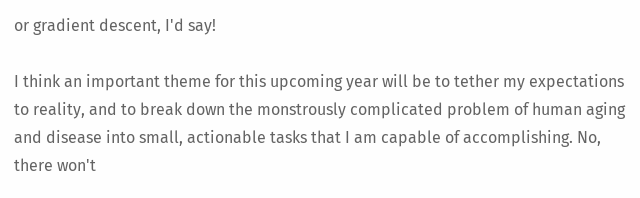or gradient descent, I'd say!

I think an important theme for this upcoming year will be to tether my expectations to reality, and to break down the monstrously complicated problem of human aging and disease into small, actionable tasks that I am capable of accomplishing. No, there won't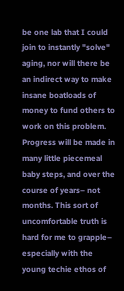be one lab that I could join to instantly "solve" aging, nor will there be an indirect way to make insane boatloads of money to fund others to work on this problem. Progress will be made in many little piecemeal baby steps, and over the course of years– not months. This sort of uncomfortable truth is hard for me to grapple– especially with the young techie ethos of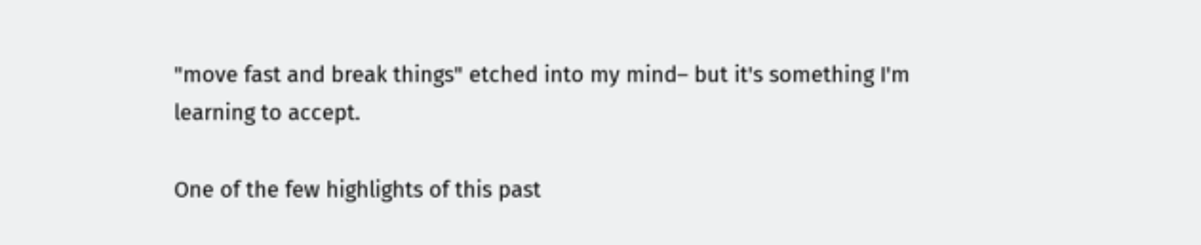"move fast and break things" etched into my mind– but it's something I'm learning to accept.

One of the few highlights of this past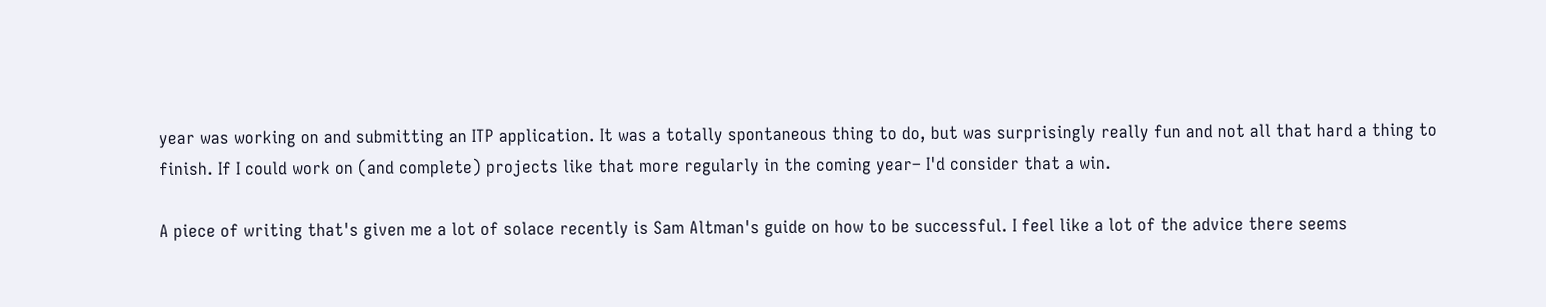year was working on and submitting an ITP application. It was a totally spontaneous thing to do, but was surprisingly really fun and not all that hard a thing to finish. If I could work on (and complete) projects like that more regularly in the coming year– I'd consider that a win.

A piece of writing that's given me a lot of solace recently is Sam Altman's guide on how to be successful. I feel like a lot of the advice there seems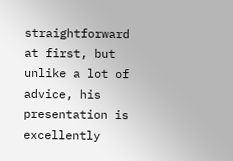straightforward at first, but unlike a lot of advice, his presentation is excellently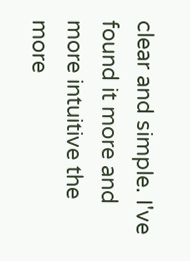clear and simple. I've found it more and more intuitive the more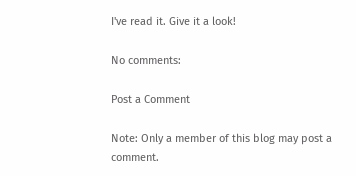I've read it. Give it a look!

No comments:

Post a Comment

Note: Only a member of this blog may post a comment.